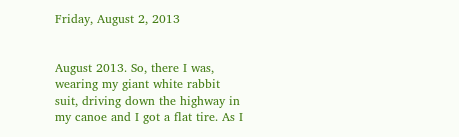Friday, August 2, 2013


August 2013. So, there I was, wearing my giant white rabbit suit, driving down the highway in my canoe and I got a flat tire. As I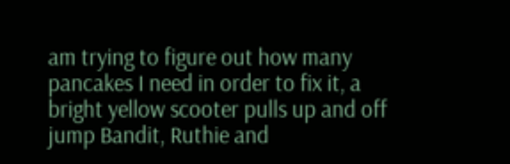am trying to figure out how many pancakes I need in order to fix it, a bright yellow scooter pulls up and off jump Bandit, Ruthie and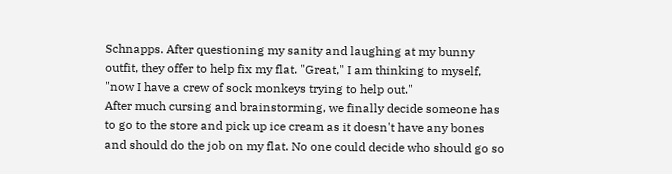Schnapps. After questioning my sanity and laughing at my bunny outfit, they offer to help fix my flat. "Great," I am thinking to myself, "now I have a crew of sock monkeys trying to help out."
After much cursing and brainstorming, we finally decide someone has to go to the store and pick up ice cream as it doesn't have any bones and should do the job on my flat. No one could decide who should go so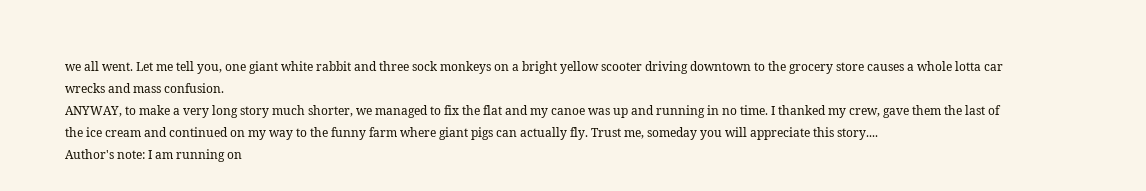we all went. Let me tell you, one giant white rabbit and three sock monkeys on a bright yellow scooter driving downtown to the grocery store causes a whole lotta car wrecks and mass confusion.
ANYWAY, to make a very long story much shorter, we managed to fix the flat and my canoe was up and running in no time. I thanked my crew, gave them the last of the ice cream and continued on my way to the funny farm where giant pigs can actually fly. Trust me, someday you will appreciate this story....
Author's note: I am running on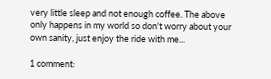very little sleep and not enough coffee. The above only happens in my world so don't worry about your own sanity, just enjoy the ride with me...

1 comment: